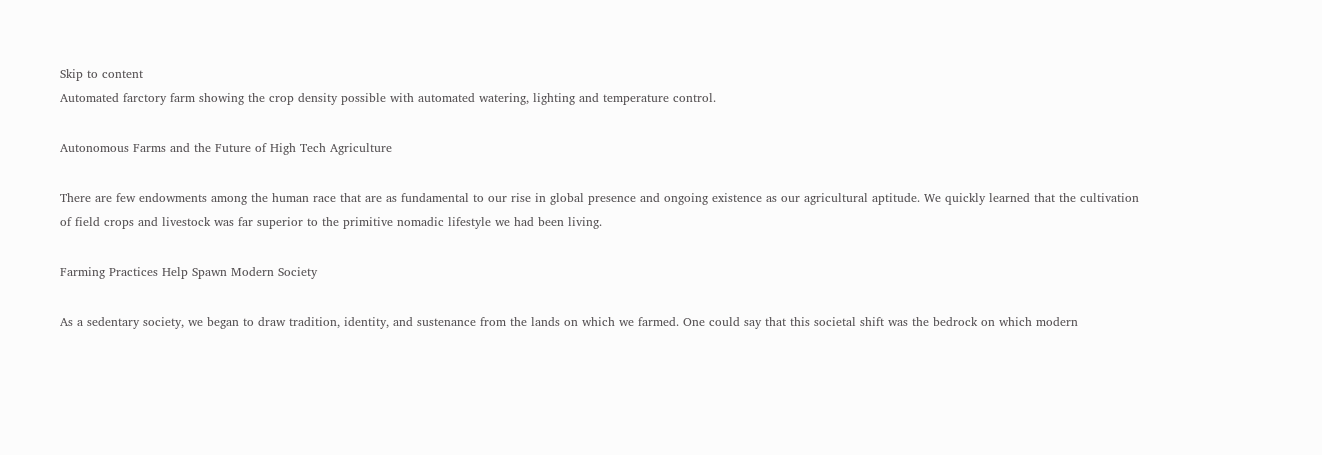Skip to content
Automated farctory farm showing the crop density possible with automated watering, lighting and temperature control.

Autonomous Farms and the Future of High Tech Agriculture

There are few endowments among the human race that are as fundamental to our rise in global presence and ongoing existence as our agricultural aptitude. We quickly learned that the cultivation of field crops and livestock was far superior to the primitive nomadic lifestyle we had been living.

Farming Practices Help Spawn Modern Society

As a sedentary society, we began to draw tradition, identity, and sustenance from the lands on which we farmed. One could say that this societal shift was the bedrock on which modern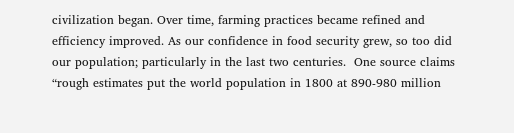civilization began. Over time, farming practices became refined and efficiency improved. As our confidence in food security grew, so too did our population; particularly in the last two centuries.  One source claims “rough estimates put the world population in 1800 at 890-980 million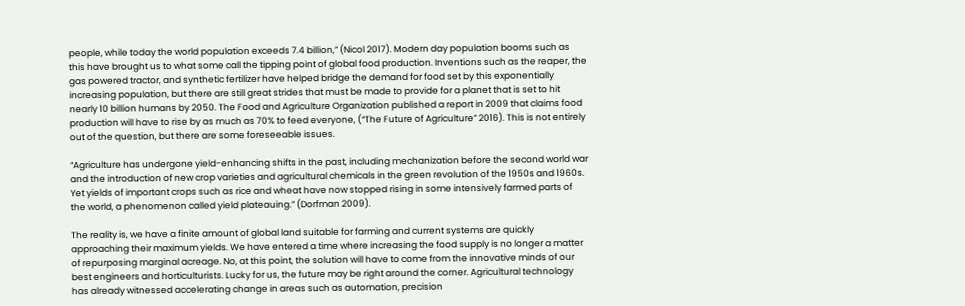people, while today the world population exceeds 7.4 billion,” (Nicol 2017). Modern day population booms such as this have brought us to what some call the tipping point of global food production. Inventions such as the reaper, the gas powered tractor, and synthetic fertilizer have helped bridge the demand for food set by this exponentially increasing population, but there are still great strides that must be made to provide for a planet that is set to hit nearly 10 billion humans by 2050. The Food and Agriculture Organization published a report in 2009 that claims food production will have to rise by as much as 70% to feed everyone, (“The Future of Agriculture” 2016). This is not entirely out of the question, but there are some foreseeable issues.

“Agriculture has undergone yield-enhancing shifts in the past, including mechanization before the second world war and the introduction of new crop varieties and agricultural chemicals in the green revolution of the 1950s and 1960s. Yet yields of important crops such as rice and wheat have now stopped rising in some intensively farmed parts of the world, a phenomenon called yield plateauing.” (Dorfman 2009).

The reality is, we have a finite amount of global land suitable for farming and current systems are quickly approaching their maximum yields. We have entered a time where increasing the food supply is no longer a matter of repurposing marginal acreage. No, at this point, the solution will have to come from the innovative minds of our best engineers and horticulturists. Lucky for us, the future may be right around the corner. Agricultural technology has already witnessed accelerating change in areas such as automation, precision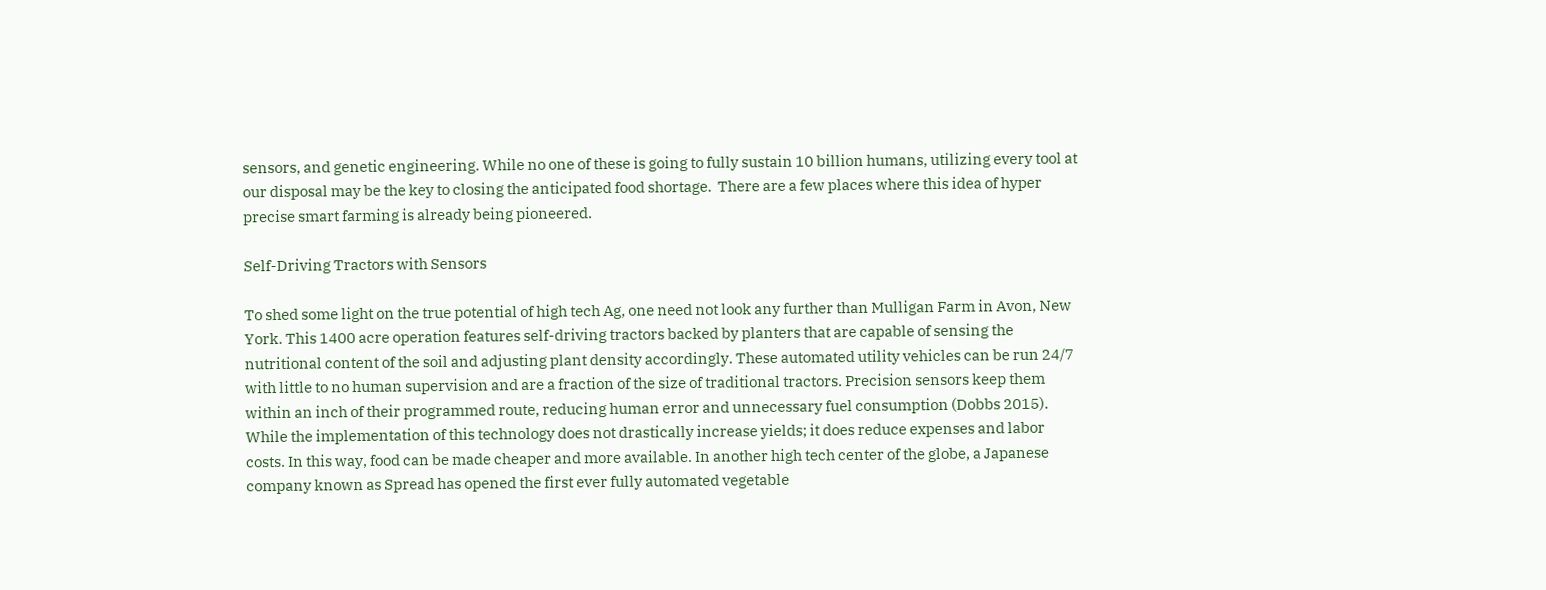sensors, and genetic engineering. While no one of these is going to fully sustain 10 billion humans, utilizing every tool at our disposal may be the key to closing the anticipated food shortage.  There are a few places where this idea of hyper precise smart farming is already being pioneered.

Self-Driving Tractors with Sensors

To shed some light on the true potential of high tech Ag, one need not look any further than Mulligan Farm in Avon, New York. This 1400 acre operation features self-driving tractors backed by planters that are capable of sensing the nutritional content of the soil and adjusting plant density accordingly. These automated utility vehicles can be run 24/7 with little to no human supervision and are a fraction of the size of traditional tractors. Precision sensors keep them within an inch of their programmed route, reducing human error and unnecessary fuel consumption (Dobbs 2015). While the implementation of this technology does not drastically increase yields; it does reduce expenses and labor costs. In this way, food can be made cheaper and more available. In another high tech center of the globe, a Japanese company known as Spread has opened the first ever fully automated vegetable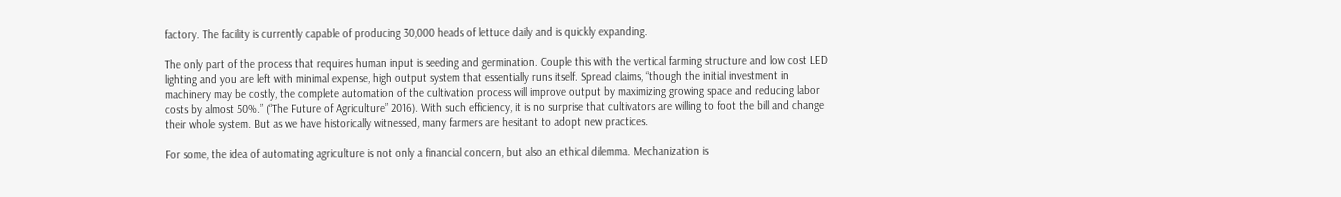factory. The facility is currently capable of producing 30,000 heads of lettuce daily and is quickly expanding.

The only part of the process that requires human input is seeding and germination. Couple this with the vertical farming structure and low cost LED lighting and you are left with minimal expense, high output system that essentially runs itself. Spread claims, “though the initial investment in machinery may be costly, the complete automation of the cultivation process will improve output by maximizing growing space and reducing labor costs by almost 50%.” (“The Future of Agriculture” 2016). With such efficiency, it is no surprise that cultivators are willing to foot the bill and change their whole system. But as we have historically witnessed, many farmers are hesitant to adopt new practices.

For some, the idea of automating agriculture is not only a financial concern, but also an ethical dilemma. Mechanization is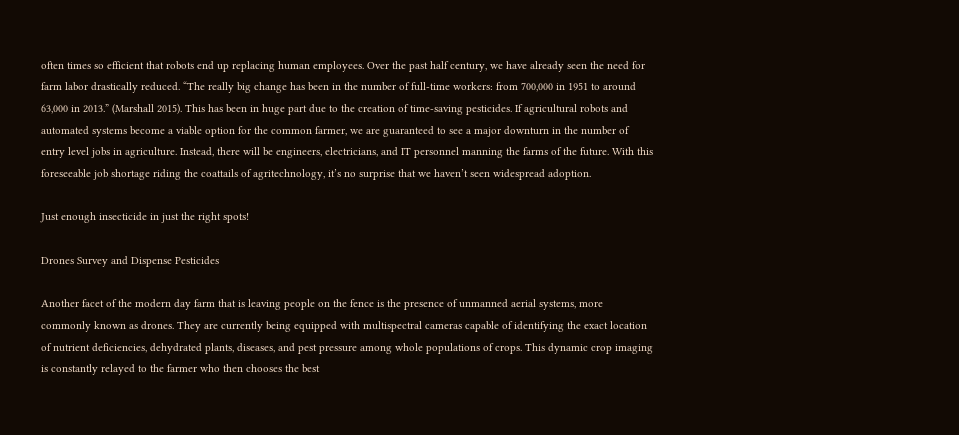often times so efficient that robots end up replacing human employees. Over the past half century, we have already seen the need for farm labor drastically reduced. “The really big change has been in the number of full-time workers: from 700,000 in 1951 to around 63,000 in 2013.” (Marshall 2015). This has been in huge part due to the creation of time-saving pesticides. If agricultural robots and automated systems become a viable option for the common farmer, we are guaranteed to see a major downturn in the number of entry level jobs in agriculture. Instead, there will be engineers, electricians, and IT personnel manning the farms of the future. With this foreseeable job shortage riding the coattails of agritechnology, it’s no surprise that we haven’t seen widespread adoption.

Just enough insecticide in just the right spots!

Drones Survey and Dispense Pesticides

Another facet of the modern day farm that is leaving people on the fence is the presence of unmanned aerial systems, more commonly known as drones. They are currently being equipped with multispectral cameras capable of identifying the exact location of nutrient deficiencies, dehydrated plants, diseases, and pest pressure among whole populations of crops. This dynamic crop imaging is constantly relayed to the farmer who then chooses the best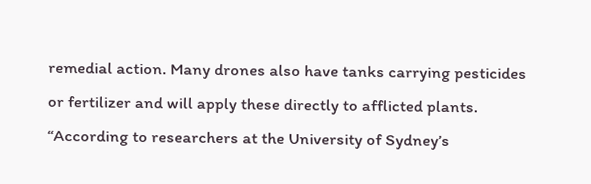remedial action. Many drones also have tanks carrying pesticides or fertilizer and will apply these directly to afflicted plants. “According to researchers at the University of Sydney’s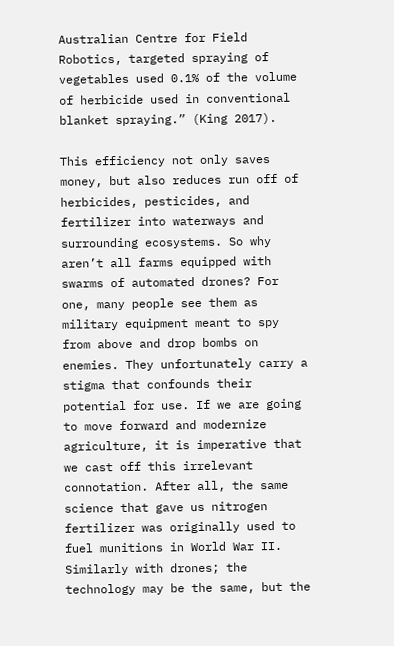Australian Centre for Field Robotics, targeted spraying of vegetables used 0.1% of the volume of herbicide used in conventional blanket spraying.” (King 2017).

This efficiency not only saves money, but also reduces run off of herbicides, pesticides, and fertilizer into waterways and surrounding ecosystems. So why aren’t all farms equipped with swarms of automated drones? For one, many people see them as military equipment meant to spy from above and drop bombs on enemies. They unfortunately carry a stigma that confounds their potential for use. If we are going to move forward and modernize agriculture, it is imperative that we cast off this irrelevant connotation. After all, the same science that gave us nitrogen fertilizer was originally used to fuel munitions in World War II.  Similarly with drones; the technology may be the same, but the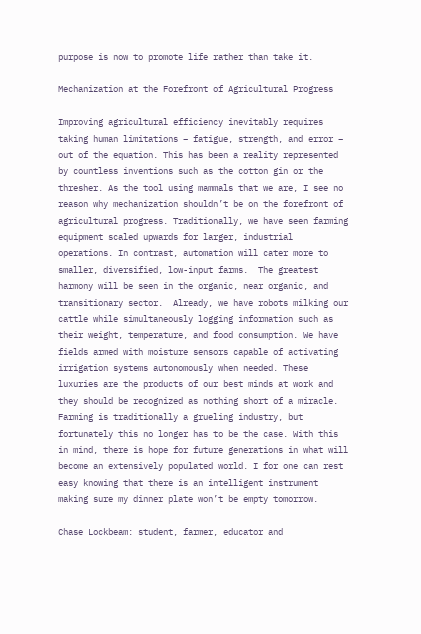purpose is now to promote life rather than take it.

Mechanization at the Forefront of Agricultural Progress

Improving agricultural efficiency inevitably requires taking human limitations – fatigue, strength, and error – out of the equation. This has been a reality represented by countless inventions such as the cotton gin or the thresher. As the tool using mammals that we are, I see no reason why mechanization shouldn’t be on the forefront of agricultural progress. Traditionally, we have seen farming equipment scaled upwards for larger, industrial operations. In contrast, automation will cater more to smaller, diversified, low-input farms.  The greatest harmony will be seen in the organic, near organic, and transitionary sector.  Already, we have robots milking our cattle while simultaneously logging information such as their weight, temperature, and food consumption. We have fields armed with moisture sensors capable of activating irrigation systems autonomously when needed. These luxuries are the products of our best minds at work and they should be recognized as nothing short of a miracle. Farming is traditionally a grueling industry, but fortunately this no longer has to be the case. With this in mind, there is hope for future generations in what will become an extensively populated world. I for one can rest easy knowing that there is an intelligent instrument making sure my dinner plate won’t be empty tomorrow.

Chase Lockbeam: student, farmer, educator and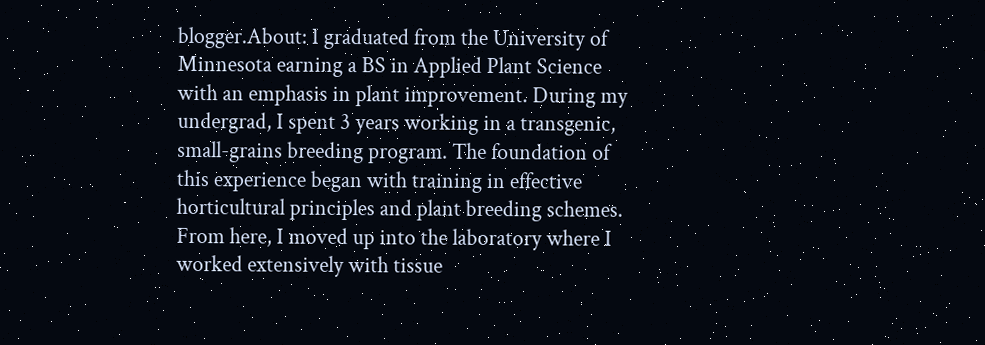blogger.About: I graduated from the University of Minnesota earning a BS in Applied Plant Science with an emphasis in plant improvement. During my undergrad, I spent 3 years working in a transgenic, small-grains breeding program. The foundation of this experience began with training in effective horticultural principles and plant breeding schemes. From here, I moved up into the laboratory where I worked extensively with tissue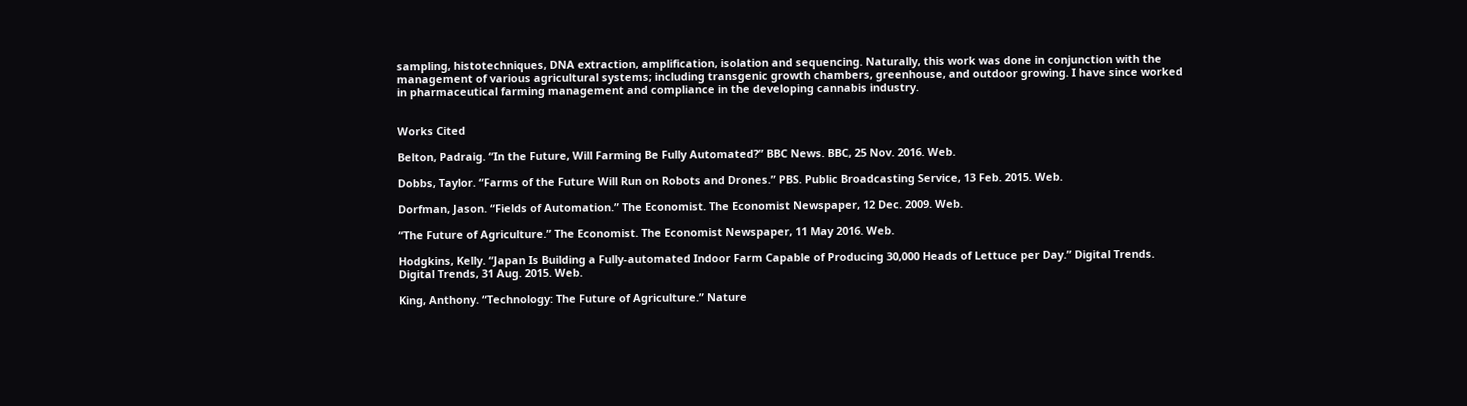sampling, histotechniques, DNA extraction, amplification, isolation and sequencing. Naturally, this work was done in conjunction with the management of various agricultural systems; including transgenic growth chambers, greenhouse, and outdoor growing. I have since worked in pharmaceutical farming management and compliance in the developing cannabis industry.


Works Cited

Belton, Padraig. “In the Future, Will Farming Be Fully Automated?” BBC News. BBC, 25 Nov. 2016. Web.

Dobbs, Taylor. “Farms of the Future Will Run on Robots and Drones.” PBS. Public Broadcasting Service, 13 Feb. 2015. Web.

Dorfman, Jason. “Fields of Automation.” The Economist. The Economist Newspaper, 12 Dec. 2009. Web.

“The Future of Agriculture.” The Economist. The Economist Newspaper, 11 May 2016. Web.

Hodgkins, Kelly. “Japan Is Building a Fully-automated Indoor Farm Capable of Producing 30,000 Heads of Lettuce per Day.” Digital Trends. Digital Trends, 31 Aug. 2015. Web.

King, Anthony. “Technology: The Future of Agriculture.” Nature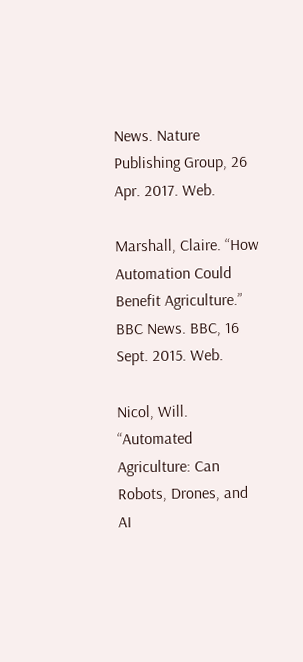News. Nature Publishing Group, 26 Apr. 2017. Web.

Marshall, Claire. “How Automation Could Benefit Agriculture.” BBC News. BBC, 16 Sept. 2015. Web.

Nicol, Will. “Automated Agriculture: Can Robots, Drones, and AI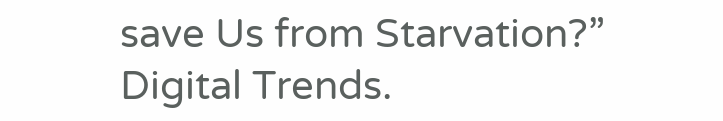save Us from Starvation?” Digital Trends.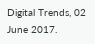Digital Trends, 02 June 2017.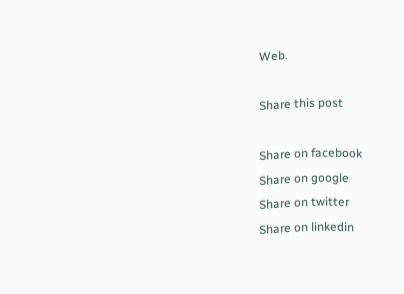Web.

Share this post

Share on facebook
Share on google
Share on twitter
Share on linkedin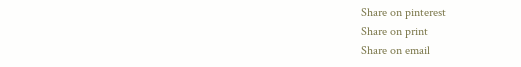Share on pinterest
Share on print
Share on email